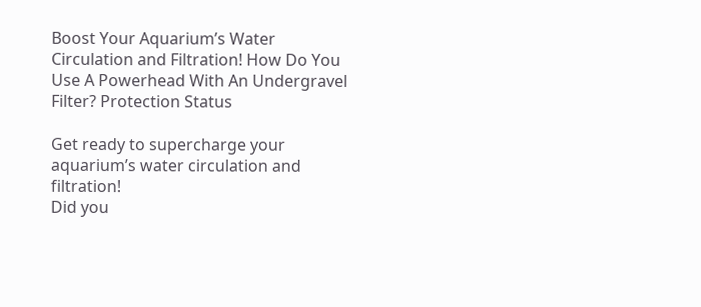Boost Your Aquarium’s Water Circulation and Filtration! How Do You Use A Powerhead With An Undergravel Filter? Protection Status

Get ready to supercharge your aquarium’s water circulation and filtration!
Did you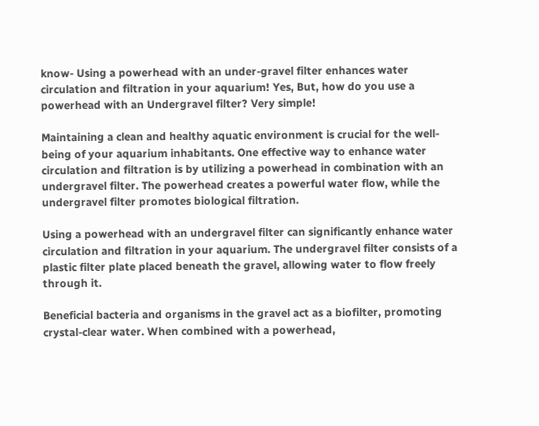know- Using a powerhead with an under-gravel filter enhances water circulation and filtration in your aquarium! Yes, But, how do you use a powerhead with an Undergravel filter? Very simple!

Maintaining a clean and healthy aquatic environment is crucial for the well-being of your aquarium inhabitants. One effective way to enhance water circulation and filtration is by utilizing a powerhead in combination with an undergravel filter. The powerhead creates a powerful water flow, while the undergravel filter promotes biological filtration.

Using a powerhead with an undergravel filter can significantly enhance water circulation and filtration in your aquarium. The undergravel filter consists of a plastic filter plate placed beneath the gravel, allowing water to flow freely through it.

Beneficial bacteria and organisms in the gravel act as a biofilter, promoting crystal-clear water. When combined with a powerhead,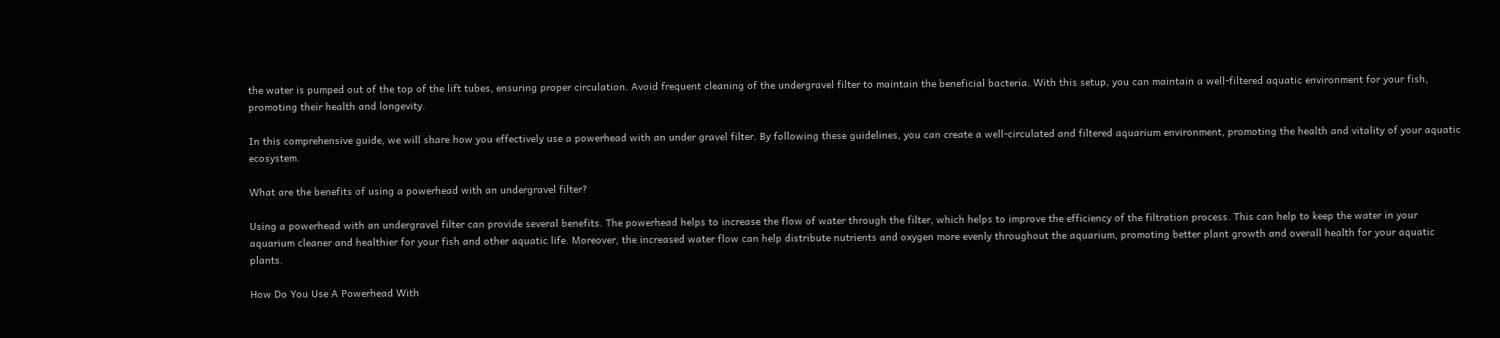the water is pumped out of the top of the lift tubes, ensuring proper circulation. Avoid frequent cleaning of the undergravel filter to maintain the beneficial bacteria. With this setup, you can maintain a well-filtered aquatic environment for your fish, promoting their health and longevity.

In this comprehensive guide, we will share how you effectively use a powerhead with an under gravel filter. By following these guidelines, you can create a well-circulated and filtered aquarium environment, promoting the health and vitality of your aquatic ecosystem.

What are the benefits of using a powerhead with an undergravel filter?

Using a powerhead with an undergravel filter can provide several benefits. The powerhead helps to increase the flow of water through the filter, which helps to improve the efficiency of the filtration process. This can help to keep the water in your aquarium cleaner and healthier for your fish and other aquatic life. Moreover, the increased water flow can help distribute nutrients and oxygen more evenly throughout the aquarium, promoting better plant growth and overall health for your aquatic plants.

How Do You Use A Powerhead With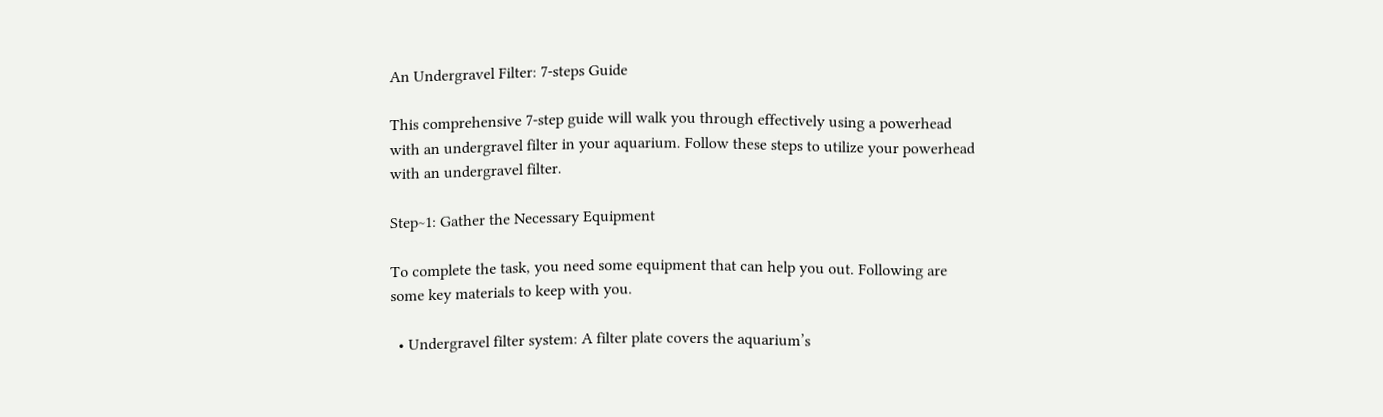An Undergravel Filter: 7-steps Guide

This comprehensive 7-step guide will walk you through effectively using a powerhead with an undergravel filter in your aquarium. Follow these steps to utilize your powerhead with an undergravel filter.

Step~1: Gather the Necessary Equipment

To complete the task, you need some equipment that can help you out. Following are some key materials to keep with you.

  • Undergravel filter system: A filter plate covers the aquarium’s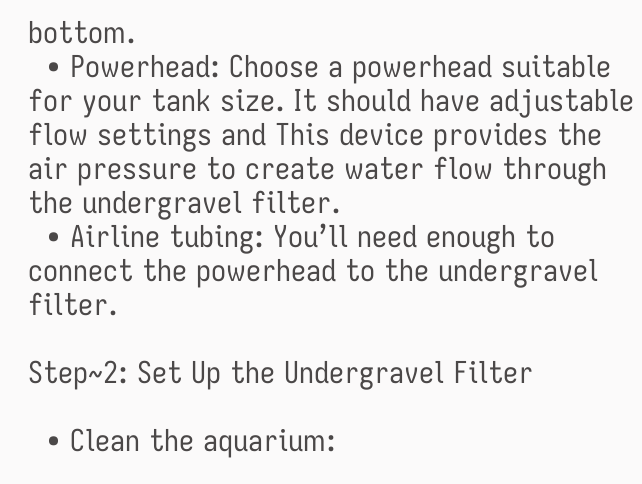bottom.
  • Powerhead: Choose a powerhead suitable for your tank size. It should have adjustable flow settings and This device provides the air pressure to create water flow through the undergravel filter.
  • Airline tubing: You’ll need enough to connect the powerhead to the undergravel filter.

Step~2: Set Up the Undergravel Filter

  • Clean the aquarium: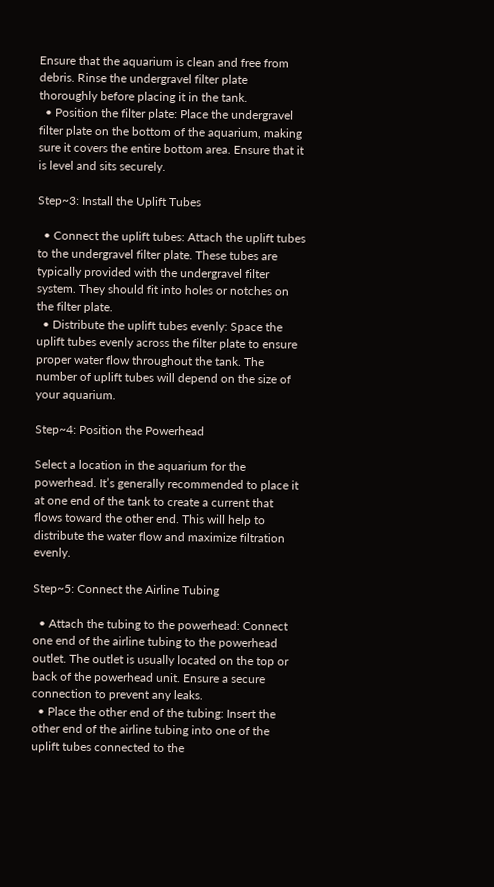Ensure that the aquarium is clean and free from debris. Rinse the undergravel filter plate thoroughly before placing it in the tank.
  • Position the filter plate: Place the undergravel filter plate on the bottom of the aquarium, making sure it covers the entire bottom area. Ensure that it is level and sits securely.

Step~3: Install the Uplift Tubes

  • Connect the uplift tubes: Attach the uplift tubes to the undergravel filter plate. These tubes are typically provided with the undergravel filter system. They should fit into holes or notches on the filter plate.
  • Distribute the uplift tubes evenly: Space the uplift tubes evenly across the filter plate to ensure proper water flow throughout the tank. The number of uplift tubes will depend on the size of your aquarium.

Step~4: Position the Powerhead

Select a location in the aquarium for the powerhead. It’s generally recommended to place it at one end of the tank to create a current that flows toward the other end. This will help to distribute the water flow and maximize filtration evenly.

Step~5: Connect the Airline Tubing

  • Attach the tubing to the powerhead: Connect one end of the airline tubing to the powerhead outlet. The outlet is usually located on the top or back of the powerhead unit. Ensure a secure connection to prevent any leaks.
  • Place the other end of the tubing: Insert the other end of the airline tubing into one of the uplift tubes connected to the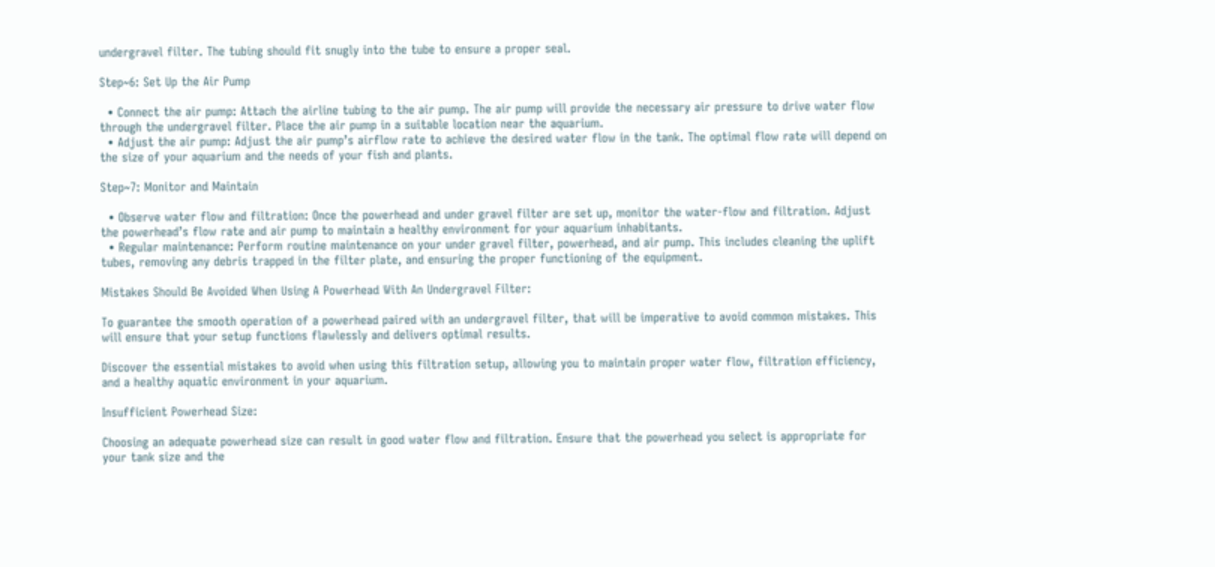undergravel filter. The tubing should fit snugly into the tube to ensure a proper seal.

Step~6: Set Up the Air Pump

  • Connect the air pump: Attach the airline tubing to the air pump. The air pump will provide the necessary air pressure to drive water flow through the undergravel filter. Place the air pump in a suitable location near the aquarium.
  • Adjust the air pump: Adjust the air pump’s airflow rate to achieve the desired water flow in the tank. The optimal flow rate will depend on the size of your aquarium and the needs of your fish and plants.

Step~7: Monitor and Maintain

  • Observe water flow and filtration: Once the powerhead and under gravel filter are set up, monitor the water-flow and filtration. Adjust the powerhead’s flow rate and air pump to maintain a healthy environment for your aquarium inhabitants.
  • Regular maintenance: Perform routine maintenance on your under gravel filter, powerhead, and air pump. This includes cleaning the uplift tubes, removing any debris trapped in the filter plate, and ensuring the proper functioning of the equipment.

Mistakes Should Be Avoided When Using A Powerhead With An Undergravel Filter:

To guarantee the smooth operation of a powerhead paired with an undergravel filter, that will be imperative to avoid common mistakes. This will ensure that your setup functions flawlessly and delivers optimal results.

Discover the essential mistakes to avoid when using this filtration setup, allowing you to maintain proper water flow, filtration efficiency, and a healthy aquatic environment in your aquarium.

Insufficient Powerhead Size:

Choosing an adequate powerhead size can result in good water flow and filtration. Ensure that the powerhead you select is appropriate for your tank size and the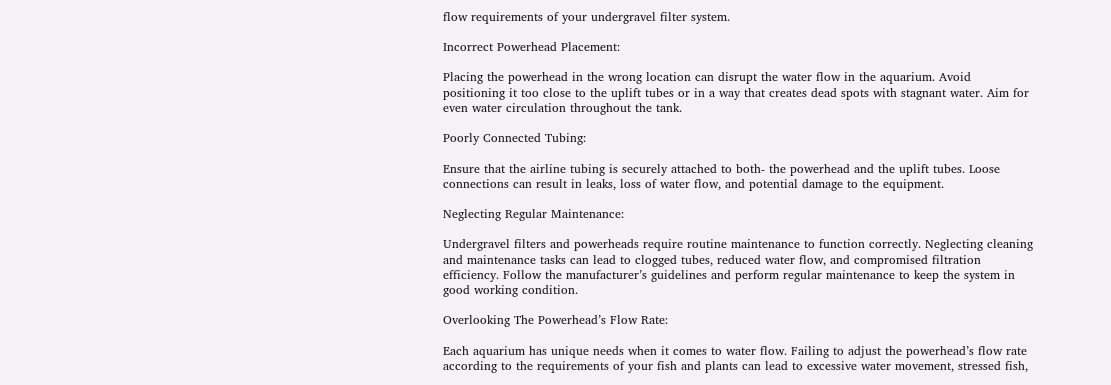flow requirements of your undergravel filter system.

Incorrect Powerhead Placement:

Placing the powerhead in the wrong location can disrupt the water flow in the aquarium. Avoid positioning it too close to the uplift tubes or in a way that creates dead spots with stagnant water. Aim for even water circulation throughout the tank.

Poorly Connected Tubing:

Ensure that the airline tubing is securely attached to both- the powerhead and the uplift tubes. Loose connections can result in leaks, loss of water flow, and potential damage to the equipment.

Neglecting Regular Maintenance:

Undergravel filters and powerheads require routine maintenance to function correctly. Neglecting cleaning and maintenance tasks can lead to clogged tubes, reduced water flow, and compromised filtration efficiency. Follow the manufacturer’s guidelines and perform regular maintenance to keep the system in good working condition.

Overlooking The Powerhead’s Flow Rate:

Each aquarium has unique needs when it comes to water flow. Failing to adjust the powerhead’s flow rate according to the requirements of your fish and plants can lead to excessive water movement, stressed fish,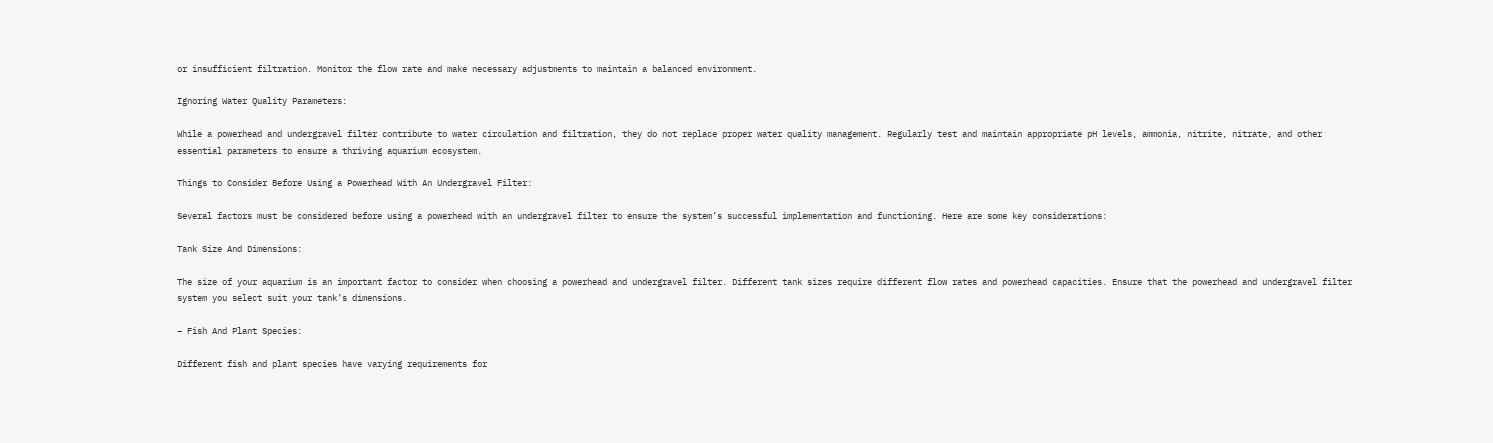or insufficient filtration. Monitor the flow rate and make necessary adjustments to maintain a balanced environment.

Ignoring Water Quality Parameters:

While a powerhead and undergravel filter contribute to water circulation and filtration, they do not replace proper water quality management. Regularly test and maintain appropriate pH levels, ammonia, nitrite, nitrate, and other essential parameters to ensure a thriving aquarium ecosystem.

Things to Consider Before Using a Powerhead With An Undergravel Filter:

Several factors must be considered before using a powerhead with an undergravel filter to ensure the system’s successful implementation and functioning. Here are some key considerations:

Tank Size And Dimensions:

The size of your aquarium is an important factor to consider when choosing a powerhead and undergravel filter. Different tank sizes require different flow rates and powerhead capacities. Ensure that the powerhead and undergravel filter system you select suit your tank’s dimensions.

– Fish And Plant Species:

Different fish and plant species have varying requirements for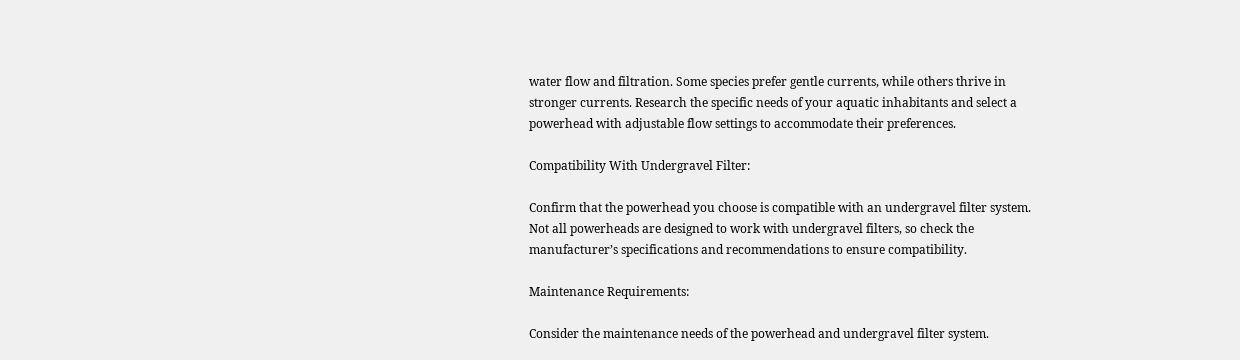water flow and filtration. Some species prefer gentle currents, while others thrive in stronger currents. Research the specific needs of your aquatic inhabitants and select a powerhead with adjustable flow settings to accommodate their preferences.

Compatibility With Undergravel Filter:

Confirm that the powerhead you choose is compatible with an undergravel filter system. Not all powerheads are designed to work with undergravel filters, so check the manufacturer’s specifications and recommendations to ensure compatibility.

Maintenance Requirements:

Consider the maintenance needs of the powerhead and undergravel filter system.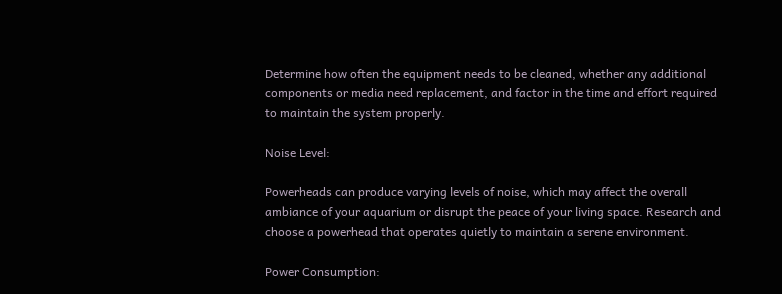Determine how often the equipment needs to be cleaned, whether any additional components or media need replacement, and factor in the time and effort required to maintain the system properly.

Noise Level:

Powerheads can produce varying levels of noise, which may affect the overall ambiance of your aquarium or disrupt the peace of your living space. Research and choose a powerhead that operates quietly to maintain a serene environment.

Power Consumption: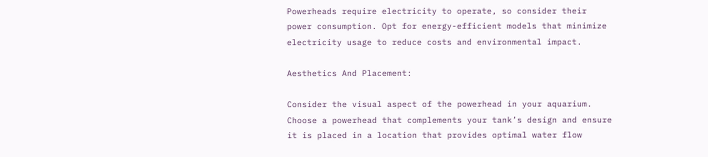Powerheads require electricity to operate, so consider their power consumption. Opt for energy-efficient models that minimize electricity usage to reduce costs and environmental impact.

Aesthetics And Placement:

Consider the visual aspect of the powerhead in your aquarium. Choose a powerhead that complements your tank’s design and ensure it is placed in a location that provides optimal water flow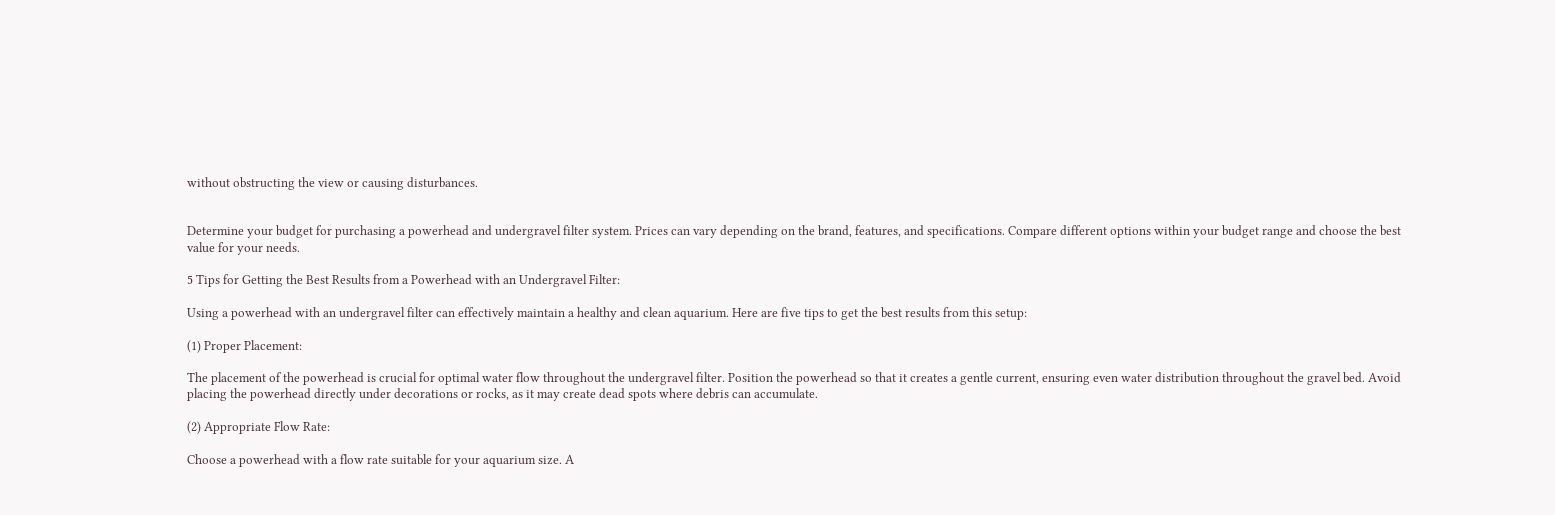without obstructing the view or causing disturbances.


Determine your budget for purchasing a powerhead and undergravel filter system. Prices can vary depending on the brand, features, and specifications. Compare different options within your budget range and choose the best value for your needs.

5 Tips for Getting the Best Results from a Powerhead with an Undergravel Filter:

Using a powerhead with an undergravel filter can effectively maintain a healthy and clean aquarium. Here are five tips to get the best results from this setup:

(1) Proper Placement:

The placement of the powerhead is crucial for optimal water flow throughout the undergravel filter. Position the powerhead so that it creates a gentle current, ensuring even water distribution throughout the gravel bed. Avoid placing the powerhead directly under decorations or rocks, as it may create dead spots where debris can accumulate.

(2) Appropriate Flow Rate:

Choose a powerhead with a flow rate suitable for your aquarium size. A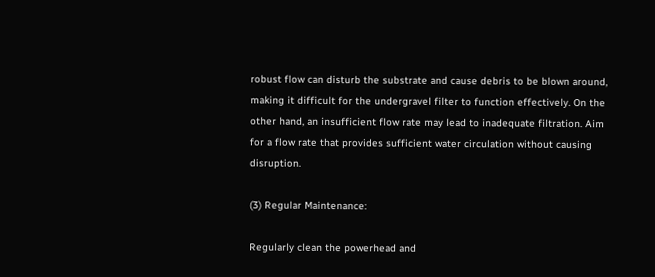robust flow can disturb the substrate and cause debris to be blown around, making it difficult for the undergravel filter to function effectively. On the other hand, an insufficient flow rate may lead to inadequate filtration. Aim for a flow rate that provides sufficient water circulation without causing disruption.

(3) Regular Maintenance:

Regularly clean the powerhead and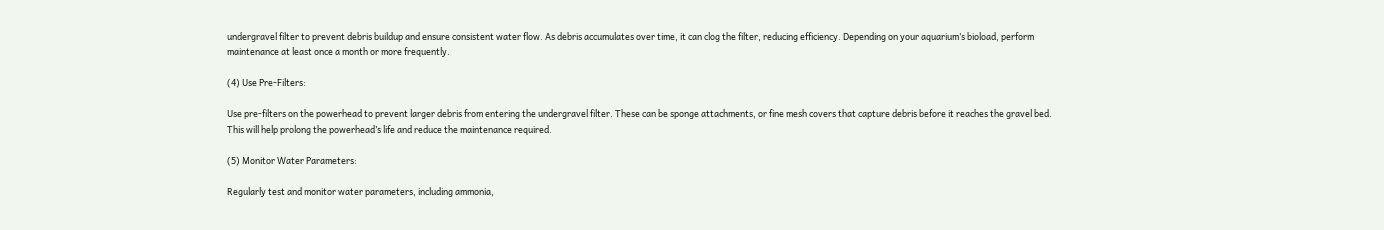undergravel filter to prevent debris buildup and ensure consistent water flow. As debris accumulates over time, it can clog the filter, reducing efficiency. Depending on your aquarium’s bioload, perform maintenance at least once a month or more frequently.

(4) Use Pre-Filters:

Use pre-filters on the powerhead to prevent larger debris from entering the undergravel filter. These can be sponge attachments, or fine mesh covers that capture debris before it reaches the gravel bed. This will help prolong the powerhead’s life and reduce the maintenance required.

(5) Monitor Water Parameters:

Regularly test and monitor water parameters, including ammonia,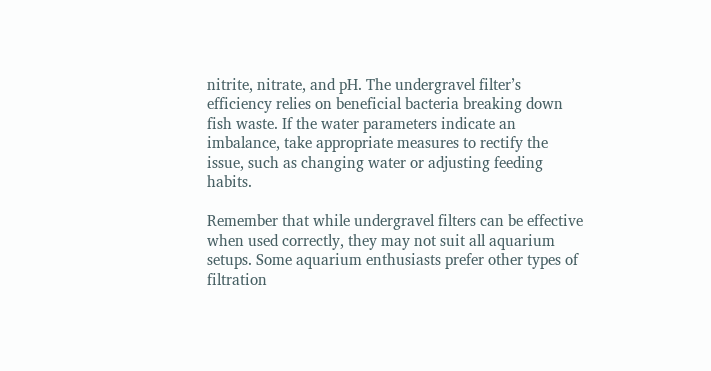nitrite, nitrate, and pH. The undergravel filter’s efficiency relies on beneficial bacteria breaking down fish waste. If the water parameters indicate an imbalance, take appropriate measures to rectify the issue, such as changing water or adjusting feeding habits.

Remember that while undergravel filters can be effective when used correctly, they may not suit all aquarium setups. Some aquarium enthusiasts prefer other types of filtration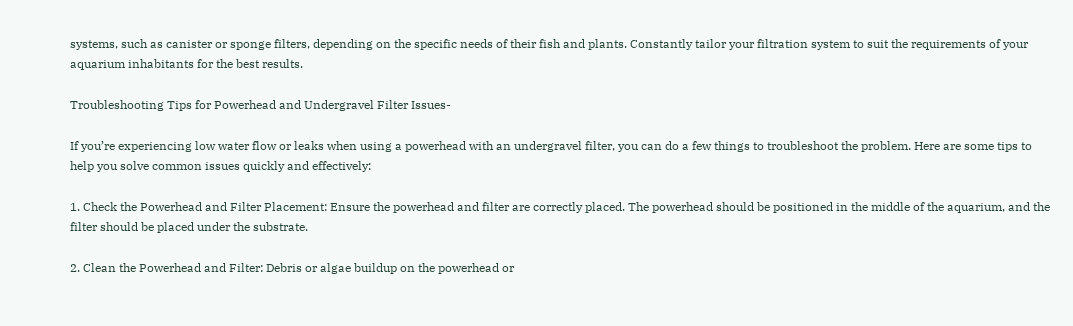systems, such as canister or sponge filters, depending on the specific needs of their fish and plants. Constantly tailor your filtration system to suit the requirements of your aquarium inhabitants for the best results.

Troubleshooting Tips for Powerhead and Undergravel Filter Issues-

If you’re experiencing low water flow or leaks when using a powerhead with an undergravel filter, you can do a few things to troubleshoot the problem. Here are some tips to help you solve common issues quickly and effectively:

1. Check the Powerhead and Filter Placement: Ensure the powerhead and filter are correctly placed. The powerhead should be positioned in the middle of the aquarium, and the filter should be placed under the substrate.

2. Clean the Powerhead and Filter: Debris or algae buildup on the powerhead or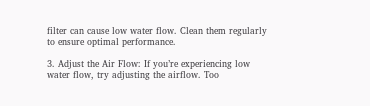filter can cause low water flow. Clean them regularly to ensure optimal performance.

3. Adjust the Air Flow: If you’re experiencing low water flow, try adjusting the airflow. Too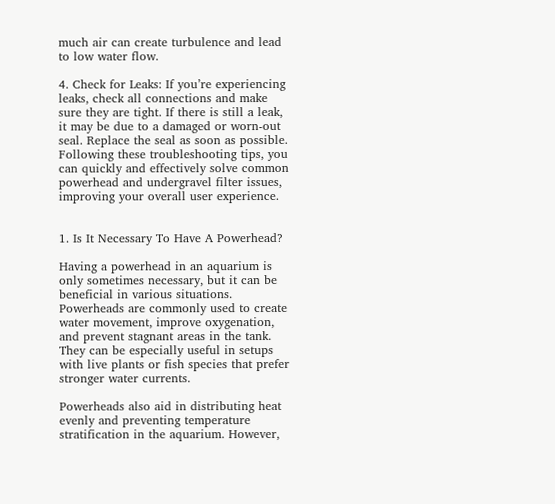much air can create turbulence and lead to low water flow.

4. Check for Leaks: If you’re experiencing leaks, check all connections and make sure they are tight. If there is still a leak, it may be due to a damaged or worn-out seal. Replace the seal as soon as possible. Following these troubleshooting tips, you can quickly and effectively solve common powerhead and undergravel filter issues, improving your overall user experience.


1. Is It Necessary To Have A Powerhead?

Having a powerhead in an aquarium is only sometimes necessary, but it can be beneficial in various situations. Powerheads are commonly used to create water movement, improve oxygenation, and prevent stagnant areas in the tank. They can be especially useful in setups with live plants or fish species that prefer stronger water currents.

Powerheads also aid in distributing heat evenly and preventing temperature stratification in the aquarium. However,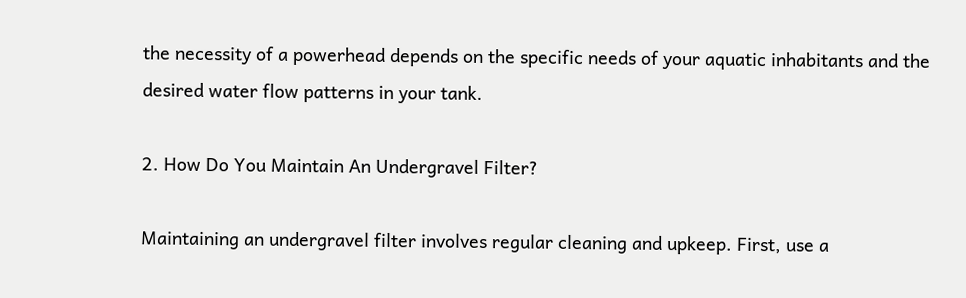the necessity of a powerhead depends on the specific needs of your aquatic inhabitants and the desired water flow patterns in your tank.

2. How Do You Maintain An Undergravel Filter?

Maintaining an undergravel filter involves regular cleaning and upkeep. First, use a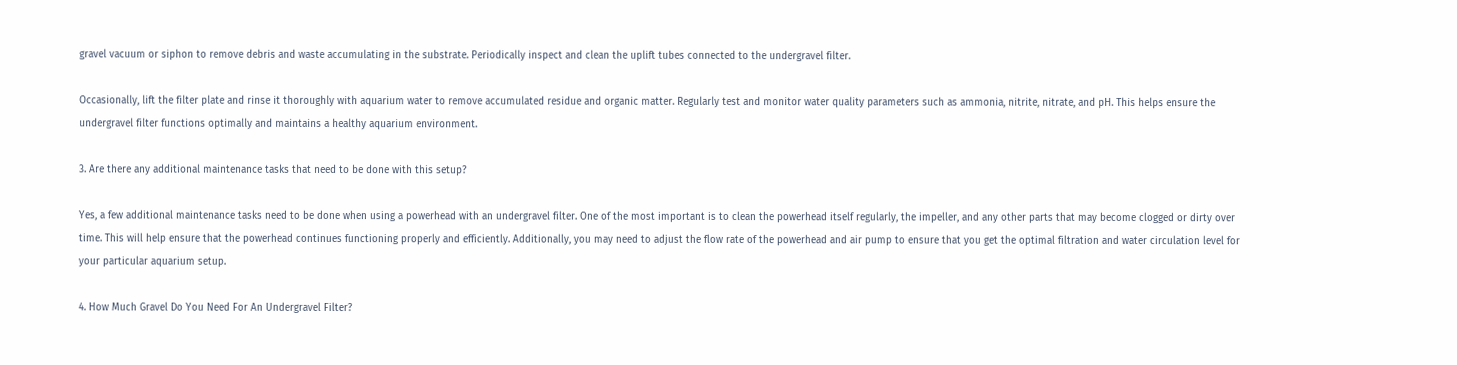gravel vacuum or siphon to remove debris and waste accumulating in the substrate. Periodically inspect and clean the uplift tubes connected to the undergravel filter.

Occasionally, lift the filter plate and rinse it thoroughly with aquarium water to remove accumulated residue and organic matter. Regularly test and monitor water quality parameters such as ammonia, nitrite, nitrate, and pH. This helps ensure the undergravel filter functions optimally and maintains a healthy aquarium environment.

3. Are there any additional maintenance tasks that need to be done with this setup?

Yes, a few additional maintenance tasks need to be done when using a powerhead with an undergravel filter. One of the most important is to clean the powerhead itself regularly, the impeller, and any other parts that may become clogged or dirty over time. This will help ensure that the powerhead continues functioning properly and efficiently. Additionally, you may need to adjust the flow rate of the powerhead and air pump to ensure that you get the optimal filtration and water circulation level for your particular aquarium setup.

4. How Much Gravel Do You Need For An Undergravel Filter?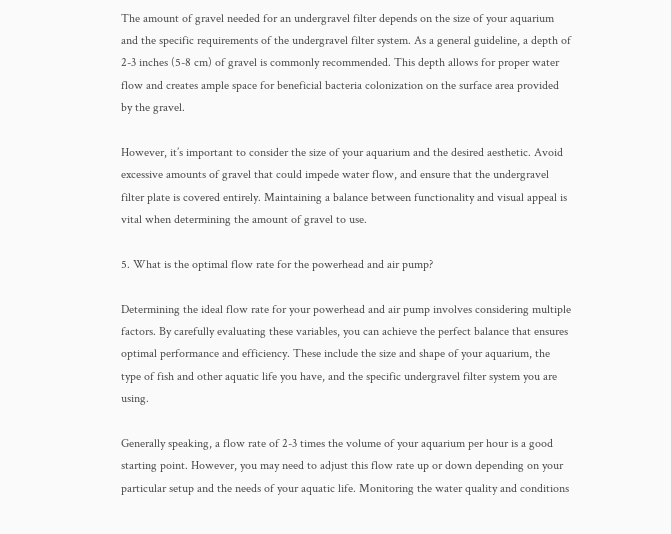The amount of gravel needed for an undergravel filter depends on the size of your aquarium and the specific requirements of the undergravel filter system. As a general guideline, a depth of 2-3 inches (5-8 cm) of gravel is commonly recommended. This depth allows for proper water flow and creates ample space for beneficial bacteria colonization on the surface area provided by the gravel.

However, it’s important to consider the size of your aquarium and the desired aesthetic. Avoid excessive amounts of gravel that could impede water flow, and ensure that the undergravel filter plate is covered entirely. Maintaining a balance between functionality and visual appeal is vital when determining the amount of gravel to use.

5. What is the optimal flow rate for the powerhead and air pump?

Determining the ideal flow rate for your powerhead and air pump involves considering multiple factors. By carefully evaluating these variables, you can achieve the perfect balance that ensures optimal performance and efficiency. These include the size and shape of your aquarium, the type of fish and other aquatic life you have, and the specific undergravel filter system you are using.

Generally speaking, a flow rate of 2-3 times the volume of your aquarium per hour is a good starting point. However, you may need to adjust this flow rate up or down depending on your particular setup and the needs of your aquatic life. Monitoring the water quality and conditions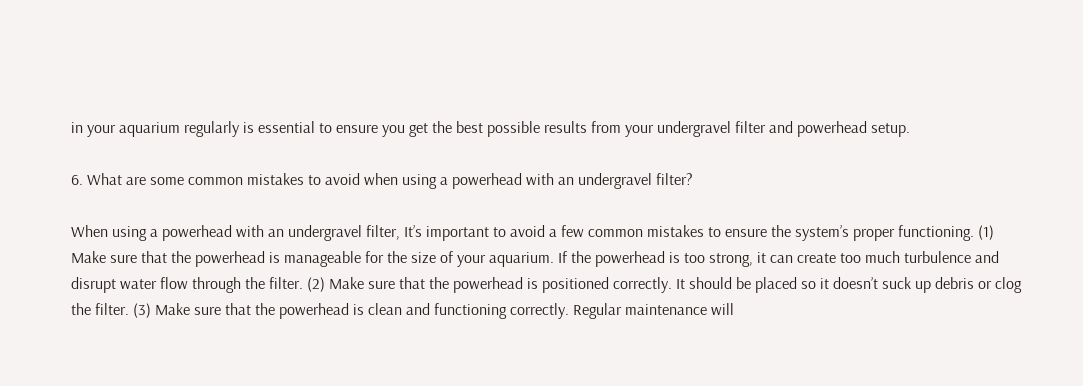in your aquarium regularly is essential to ensure you get the best possible results from your undergravel filter and powerhead setup.

6. What are some common mistakes to avoid when using a powerhead with an undergravel filter?

When using a powerhead with an undergravel filter, It’s important to avoid a few common mistakes to ensure the system’s proper functioning. (1) Make sure that the powerhead is manageable for the size of your aquarium. If the powerhead is too strong, it can create too much turbulence and disrupt water flow through the filter. (2) Make sure that the powerhead is positioned correctly. It should be placed so it doesn’t suck up debris or clog the filter. (3) Make sure that the powerhead is clean and functioning correctly. Regular maintenance will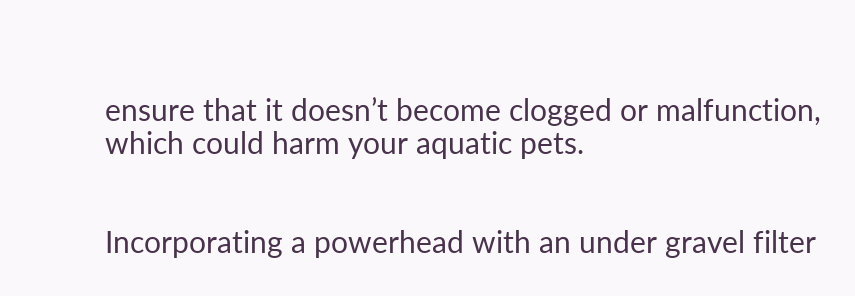ensure that it doesn’t become clogged or malfunction, which could harm your aquatic pets.


Incorporating a powerhead with an under gravel filter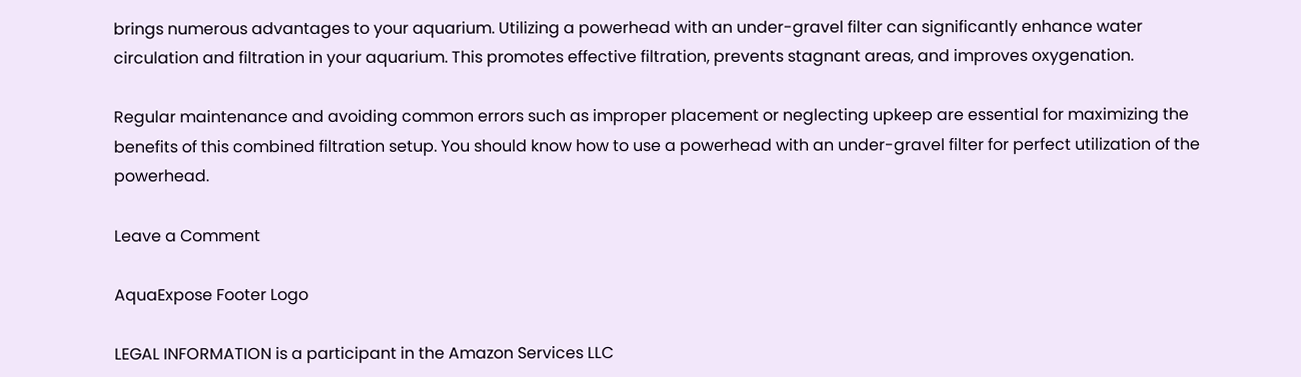brings numerous advantages to your aquarium. Utilizing a powerhead with an under-gravel filter can significantly enhance water circulation and filtration in your aquarium. This promotes effective filtration, prevents stagnant areas, and improves oxygenation.

Regular maintenance and avoiding common errors such as improper placement or neglecting upkeep are essential for maximizing the benefits of this combined filtration setup. You should know how to use a powerhead with an under-gravel filter for perfect utilization of the powerhead.

Leave a Comment

AquaExpose Footer Logo

LEGAL INFORMATION is a participant in the Amazon Services LLC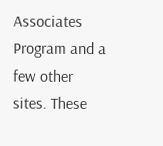Associates Program and a few other sites. These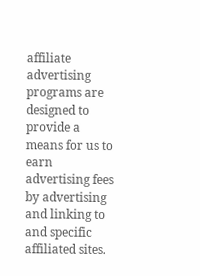affiliate advertising programs are designed to provide a means for us to earn advertising fees by advertising and linking to and specific affiliated sites.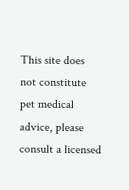This site does not constitute pet medical advice, please consult a licensed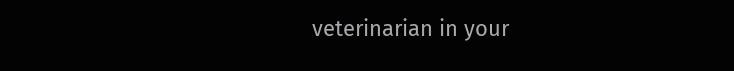veterinarian in your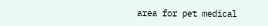area for pet medical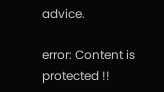advice.

error: Content is protected !!